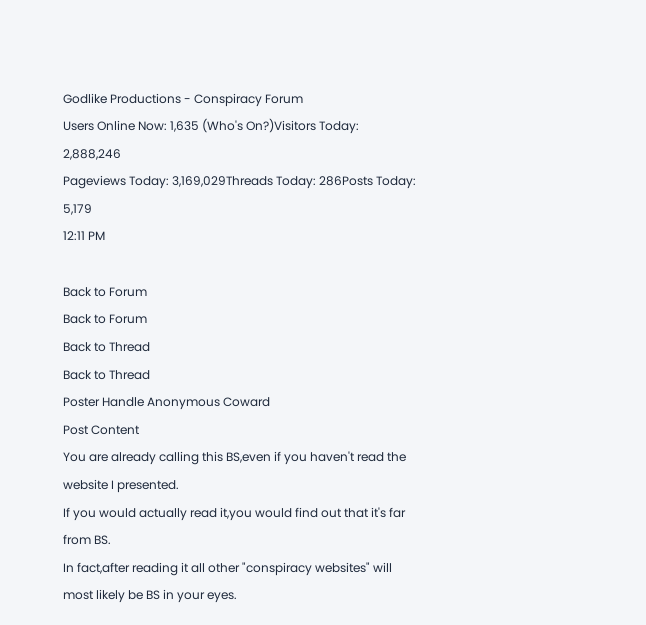Godlike Productions - Conspiracy Forum
Users Online Now: 1,635 (Who's On?)Visitors Today: 2,888,246
Pageviews Today: 3,169,029Threads Today: 286Posts Today: 5,179
12:11 PM

Back to Forum
Back to Forum
Back to Thread
Back to Thread
Poster Handle Anonymous Coward
Post Content
You are already calling this BS,even if you haven't read the website I presented.
If you would actually read it,you would find out that it's far from BS.
In fact,after reading it all other "conspiracy websites" will most likely be BS in your eyes.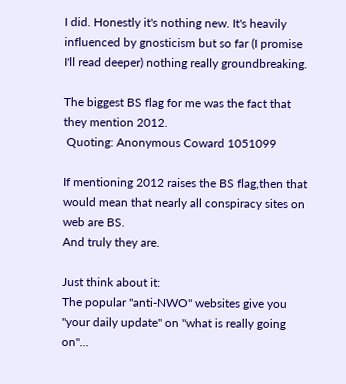I did. Honestly it's nothing new. It's heavily influenced by gnosticism but so far (I promise I'll read deeper) nothing really groundbreaking.

The biggest BS flag for me was the fact that they mention 2012.
 Quoting: Anonymous Coward 1051099

If mentioning 2012 raises the BS flag,then that would mean that nearly all conspiracy sites on web are BS.
And truly they are.

Just think about it:
The popular "anti-NWO" websites give you "your daily update" on "what is really going on"...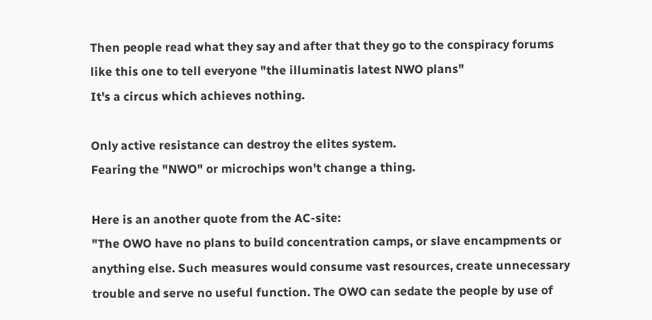Then people read what they say and after that they go to the conspiracy forums like this one to tell everyone "the illuminatis latest NWO plans"
It's a circus which achieves nothing.

Only active resistance can destroy the elites system.
Fearing the "NWO" or microchips won't change a thing.

Here is an another quote from the AC-site:
"The OWO have no plans to build concentration camps, or slave encampments or anything else. Such measures would consume vast resources, create unnecessary trouble and serve no useful function. The OWO can sedate the people by use of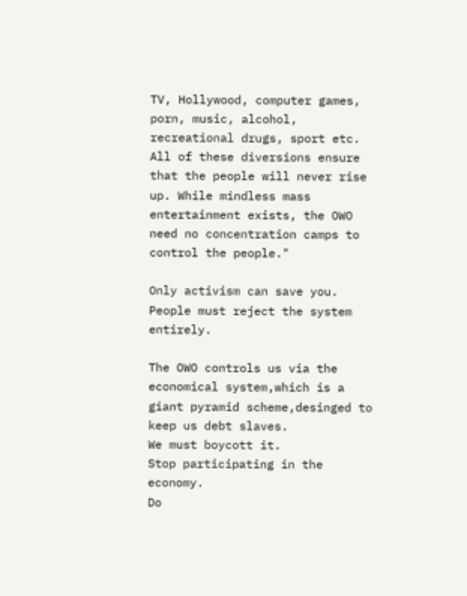TV, Hollywood, computer games, porn, music, alcohol, recreational drugs, sport etc. All of these diversions ensure that the people will never rise up. While mindless mass entertainment exists, the OWO need no concentration camps to control the people."

Only activism can save you.
People must reject the system entirely.

The OWO controls us via the economical system,which is a giant pyramid scheme,desinged to keep us debt slaves.
We must boycott it.
Stop participating in the economy.
Do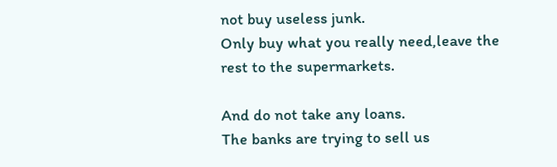not buy useless junk.
Only buy what you really need,leave the rest to the supermarkets.

And do not take any loans.
The banks are trying to sell us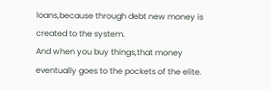loans,because through debt new money is created to the system.
And when you buy things,that money eventually goes to the pockets of the elite.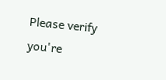Please verify you're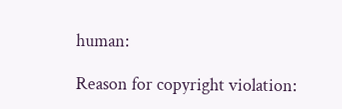human:

Reason for copyright violation: